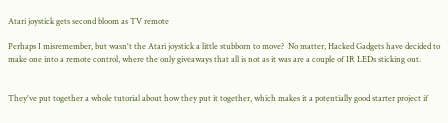Atari joystick gets second bloom as TV remote

Perhaps I misremember, but wasn't the Atari joystick a little stubborn to move?  No matter, Hacked Gadgets have decided to make one into a remote control, where the only giveaways that all is not as it was are a couple of IR LEDs sticking out.


They've put together a whole tutorial about how they put it together, which makes it a potentially good starter project if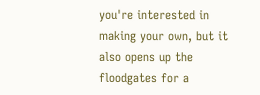you're interested in making your own, but it also opens up the floodgates for a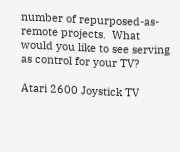number of repurposed-as-remote projects.  What would you like to see serving as control for your TV?

Atari 2600 Joystick TV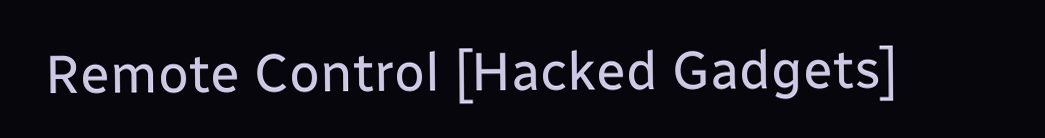Remote Control [Hacked Gadgets]